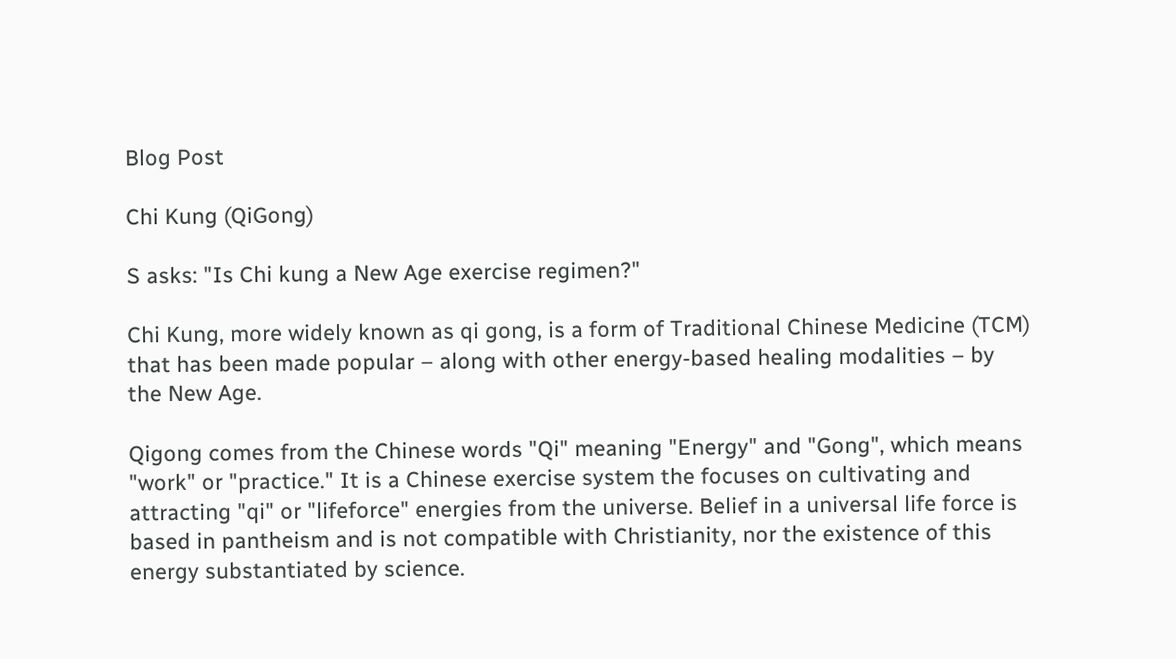Blog Post

Chi Kung (QiGong)

S asks: "Is Chi kung a New Age exercise regimen?"

Chi Kung, more widely known as qi gong, is a form of Traditional Chinese Medicine (TCM) that has been made popular – along with other energy-based healing modalities – by the New Age.

Qigong comes from the Chinese words "Qi" meaning "Energy" and "Gong", which means "work" or "practice." It is a Chinese exercise system the focuses on cultivating and attracting "qi" or "lifeforce" energies from the universe. Belief in a universal life force is based in pantheism and is not compatible with Christianity, nor the existence of this energy substantiated by science.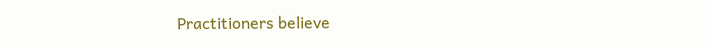Practitioners believe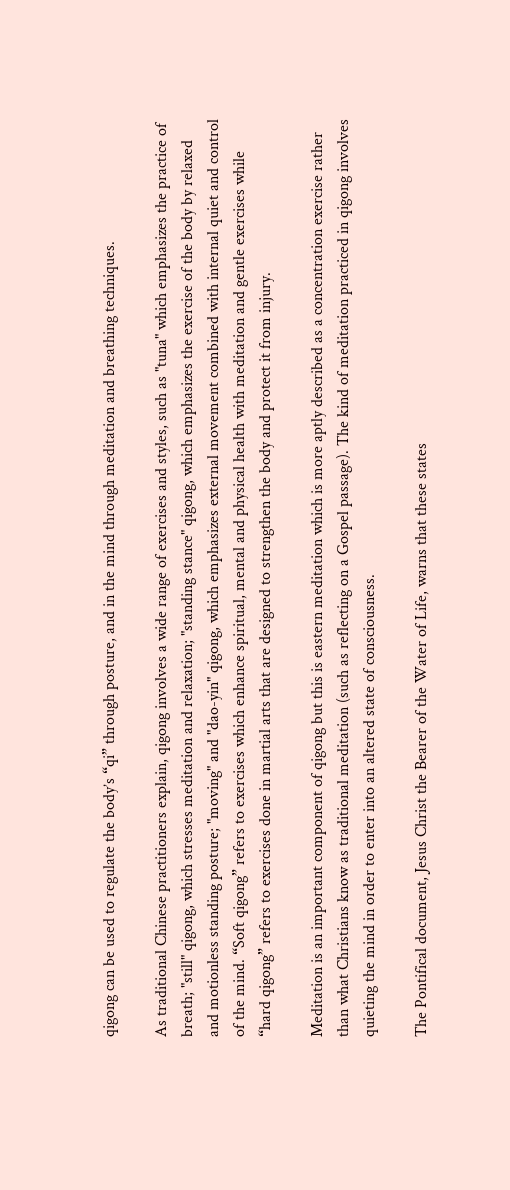qigong can be used to regulate the body’s “qi” through posture, and in the mind through meditation and breathing techniques.

As traditional Chinese practitioners explain, qigong involves a wide range of exercises and styles, such as "tuna" which emphasizes the practice of breath; "still" qigong, which stresses meditation and relaxation; "standing stance" qigong, which emphasizes the exercise of the body by relaxed and motionless standing posture; "moving" and "dao-yin" qigong, which emphasizes external movement combined with internal quiet and control of the mind. “Soft qigong” refers to exercises which enhance spiritual, mental and physical health with meditation and gentle exercises while “hard qigong” refers to exercises done in martial arts that are designed to strengthen the body and protect it from injury.

Meditation is an important component of qigong but this is eastern meditation which is more aptly described as a concentration exercise rather than what Christians know as traditional meditation (such as reflecting on a Gospel passage). The kind of meditation practiced in qigong involves quieting the mind in order to enter into an altered state of consciousness.

The Pontifical document, Jesus Christ the Bearer of the Water of Life, warns that these states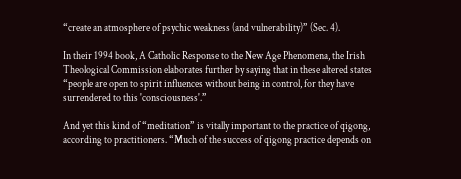“create an atmosphere of psychic weakness (and vulnerability)” (Sec. 4).

In their 1994 book, A Catholic Response to the New Age Phenomena, the Irish Theological Commission elaborates further by saying that in these altered states “people are open to spirit influences without being in control, for they have surrendered to this 'consciousness'.”

And yet this kind of “meditation” is vitally important to the practice of qigong, according to practitioners. “Much of the success of qigong practice depends on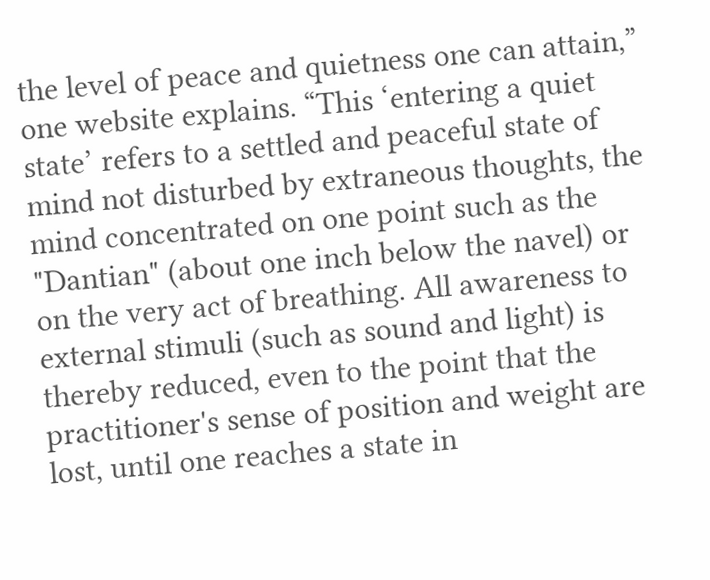the level of peace and quietness one can attain,” one website explains. “This ‘entering a quiet state’ refers to a settled and peaceful state of mind not disturbed by extraneous thoughts, the mind concentrated on one point such as the "Dantian" (about one inch below the navel) or on the very act of breathing. All awareness to external stimuli (such as sound and light) is thereby reduced, even to the point that the practitioner's sense of position and weight are lost, until one reaches a state in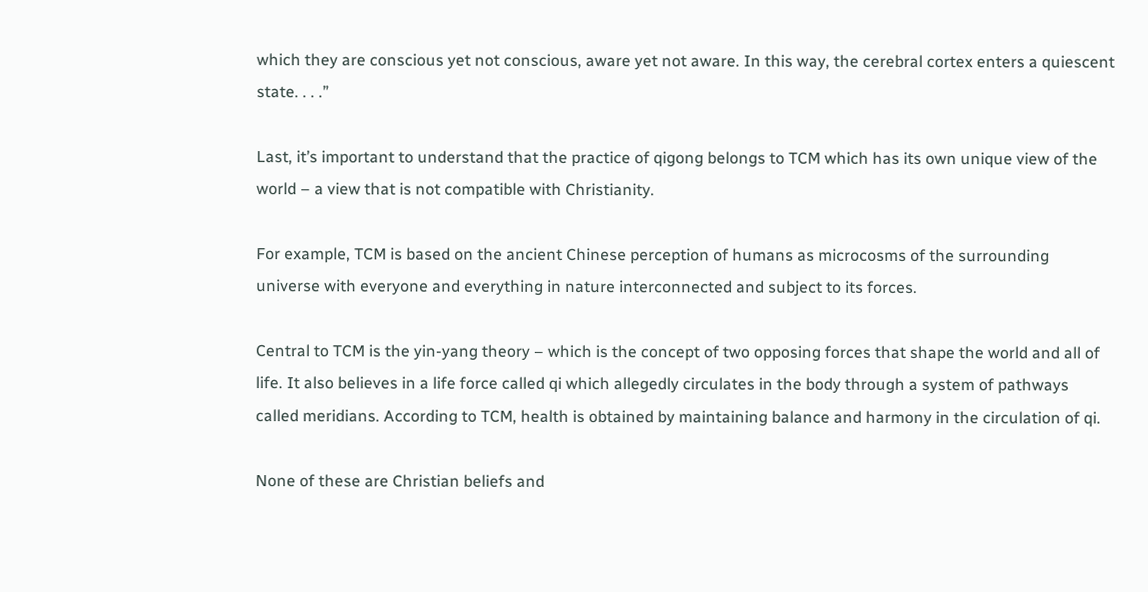which they are conscious yet not conscious, aware yet not aware. In this way, the cerebral cortex enters a quiescent state. . . .”

Last, it’s important to understand that the practice of qigong belongs to TCM which has its own unique view of the world – a view that is not compatible with Christianity.

For example, TCM is based on the ancient Chinese perception of humans as microcosms of the surrounding universe with everyone and everything in nature interconnected and subject to its forces.

Central to TCM is the yin-yang theory – which is the concept of two opposing forces that shape the world and all of life. It also believes in a life force called qi which allegedly circulates in the body through a system of pathways called meridians. According to TCM, health is obtained by maintaining balance and harmony in the circulation of qi.

None of these are Christian beliefs and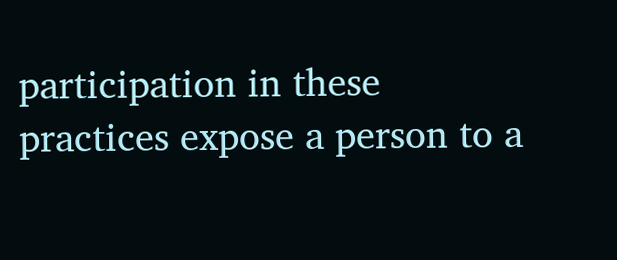participation in these practices expose a person to a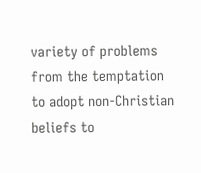variety of problems from the temptation to adopt non-Christian beliefs to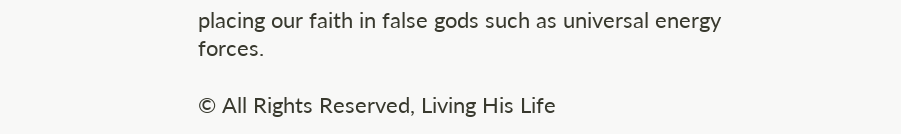placing our faith in false gods such as universal energy forces.

© All Rights Reserved, Living His Life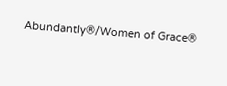Abundantly®/Women of Grace®